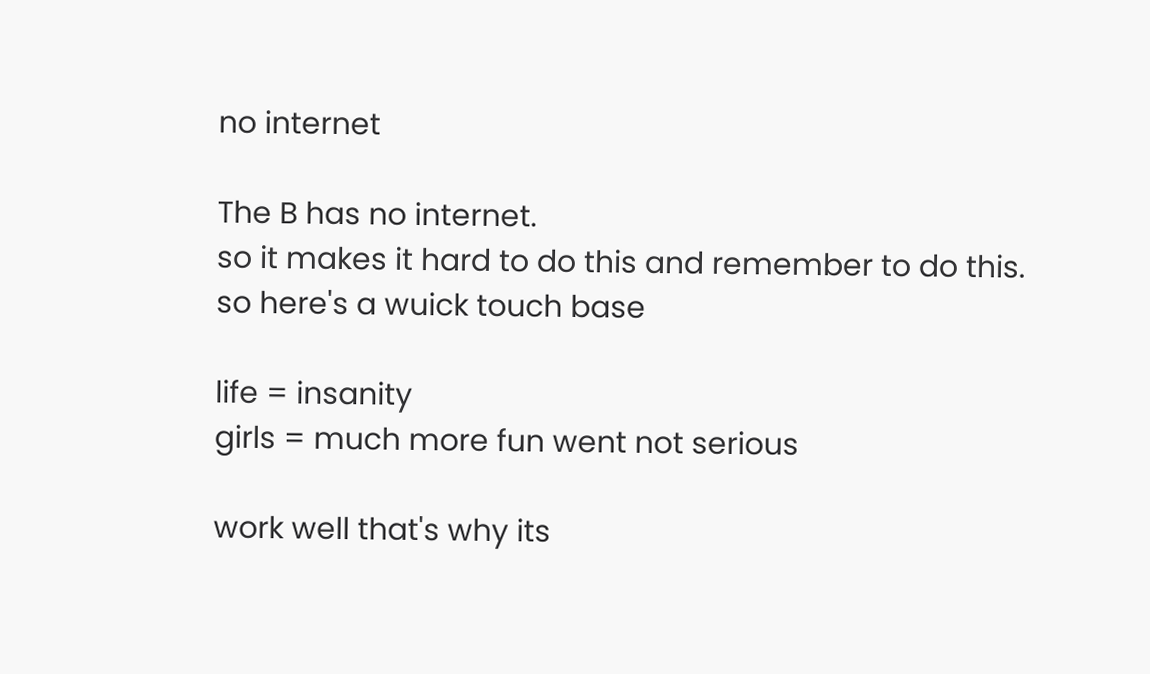no internet

The B has no internet.
so it makes it hard to do this and remember to do this.
so here's a wuick touch base

life = insanity
girls = much more fun went not serious

work well that's why its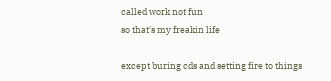called work not fun
so that's my freakin life

except buring cds and setting fire to things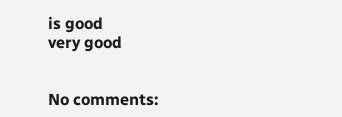is good
very good


No comments: